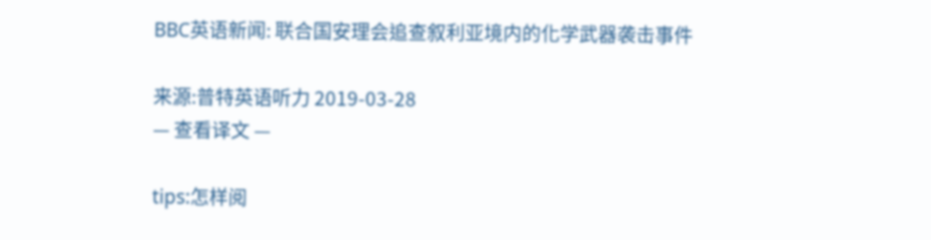BBC英语新闻: 联合国安理会追查叙利亚境内的化学武器袭击事件

来源:普特英语听力 2019-03-28
— 查看译文 —

tips:怎样阅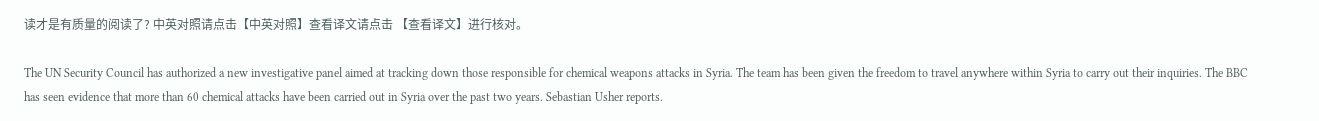读才是有质量的阅读了? 中英对照请点击【中英对照】查看译文请点击 【查看译文】进行核对。

The UN Security Council has authorized a new investigative panel aimed at tracking down those responsible for chemical weapons attacks in Syria. The team has been given the freedom to travel anywhere within Syria to carry out their inquiries. The BBC has seen evidence that more than 60 chemical attacks have been carried out in Syria over the past two years. Sebastian Usher reports.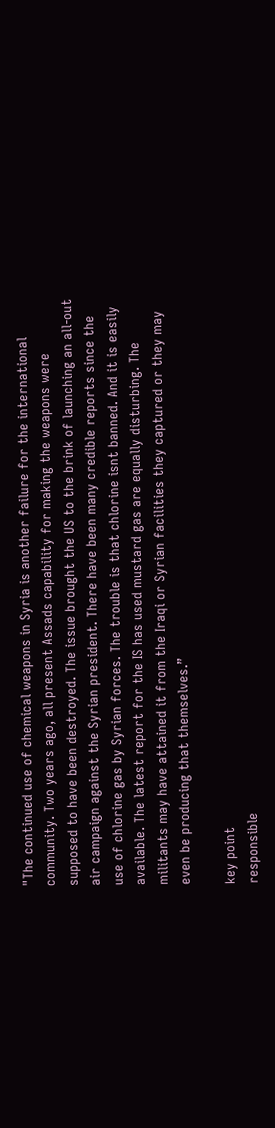"The continued use of chemical weapons in Syria is another failure for the international community. Two years ago, all present Assads capability for making the weapons were supposed to have been destroyed. The issue brought the US to the brink of launching an all-out air campaign against the Syrian president. There have been many credible reports since the use of chlorine gas by Syrian forces. The trouble is that chlorine isnt banned. And it is easily available. The latest report for the IS has used mustard gas are equally disturbing. The militants may have attained it from the Iraqi or Syrian facilities they captured or they may even be producing that themselves.”

key point
responsible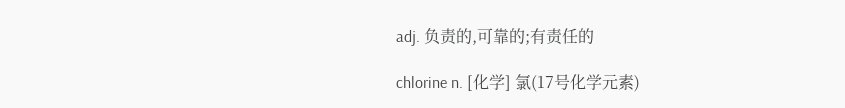adj. 负责的,可靠的;有责任的

chlorine n. [化学] 氯(17号化学元素)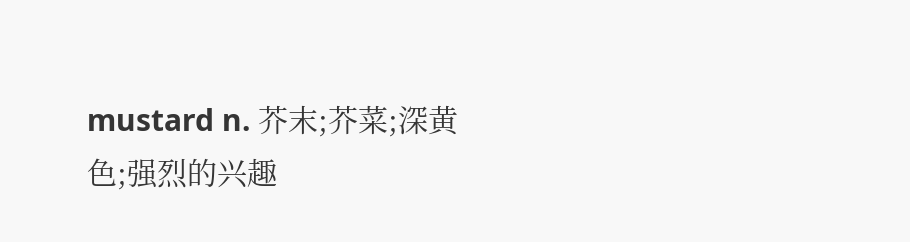mustard n. 芥末;芥菜;深黄色;强烈的兴趣